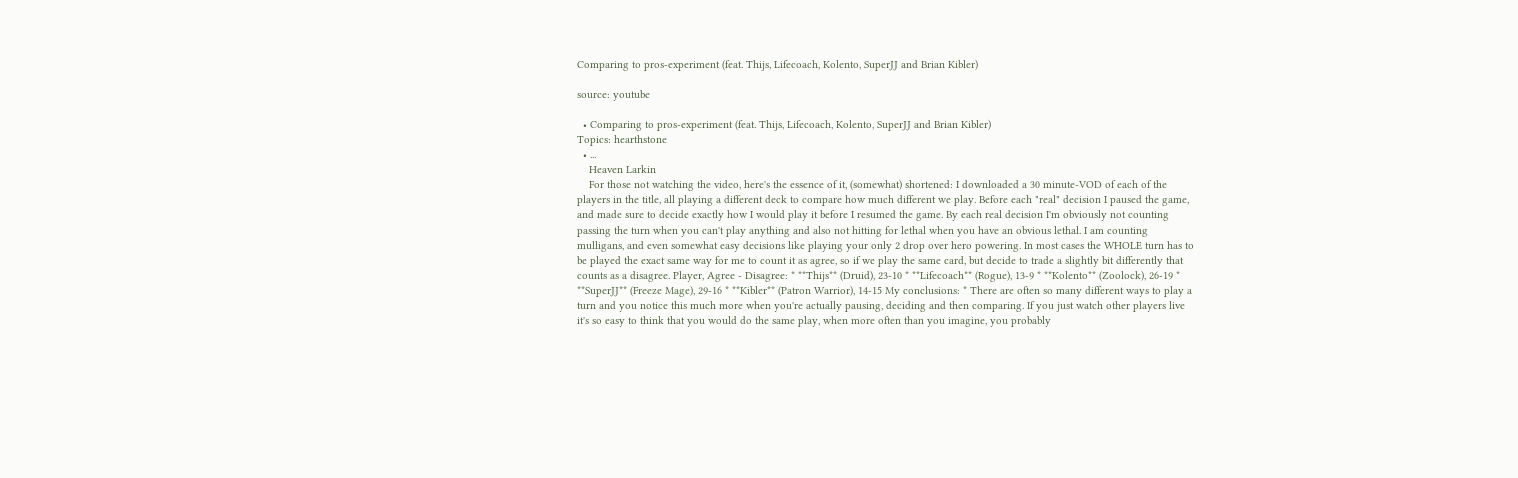Comparing to pros-experiment (feat. Thijs, Lifecoach, Kolento, SuperJJ and Brian Kibler)

source: youtube

  • Comparing to pros-experiment (feat. Thijs, Lifecoach, Kolento, SuperJJ and Brian Kibler)
Topics: hearthstone
  • ...
    Heaven Larkin
    For those not watching the video, here's the essence of it, (somewhat) shortened: I downloaded a 30 minute-VOD of each of the players in the title, all playing a different deck to compare how much different we play. Before each "real" decision I paused the game, and made sure to decide exactly how I would play it before I resumed the game. By each real decision I'm obviously not counting passing the turn when you can't play anything and also not hitting for lethal when you have an obvious lethal. I am counting mulligans, and even somewhat easy decisions like playing your only 2 drop over hero powering. In most cases the WHOLE turn has to be played the exact same way for me to count it as agree, so if we play the same card, but decide to trade a slightly bit differently that counts as a disagree. Player, Agree - Disagree: * **Thijs** (Druid), 23-10 * **Lifecoach** (Rogue), 13-9 * **Kolento** (Zoolock), 26-19 * **SuperJJ** (Freeze Mage), 29-16 * **Kibler** (Patron Warrior), 14-15 My conclusions: * There are often so many different ways to play a turn and you notice this much more when you're actually pausing, deciding and then comparing. If you just watch other players live it's so easy to think that you would do the same play, when more often than you imagine, you probably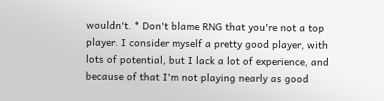wouldn't. * Don't blame RNG that you're not a top player. I consider myself a pretty good player, with lots of potential, but I lack a lot of experience, and because of that I'm not playing nearly as good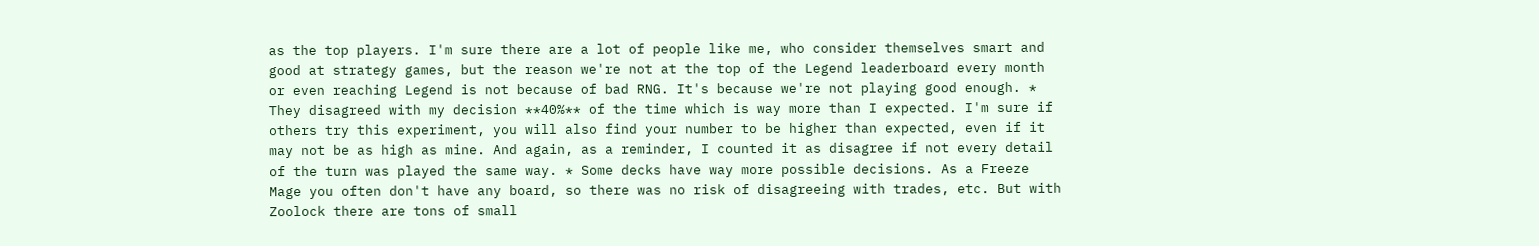as the top players. I'm sure there are a lot of people like me, who consider themselves smart and good at strategy games, but the reason we're not at the top of the Legend leaderboard every month or even reaching Legend is not because of bad RNG. It's because we're not playing good enough. * They disagreed with my decision **40%** of the time which is way more than I expected. I'm sure if others try this experiment, you will also find your number to be higher than expected, even if it may not be as high as mine. And again, as a reminder, I counted it as disagree if not every detail of the turn was played the same way. * Some decks have way more possible decisions. As a Freeze Mage you often don't have any board, so there was no risk of disagreeing with trades, etc. But with Zoolock there are tons of small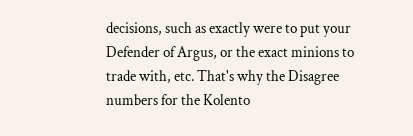decisions, such as exactly were to put your Defender of Argus, or the exact minions to trade with, etc. That's why the Disagree numbers for the Kolento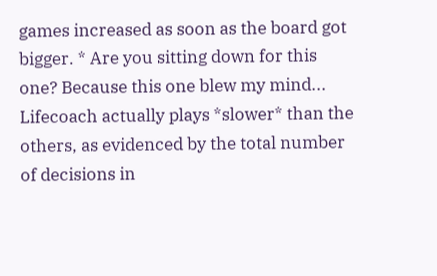games increased as soon as the board got bigger. * Are you sitting down for this one? Because this one blew my mind... Lifecoach actually plays *slower* than the others, as evidenced by the total number of decisions in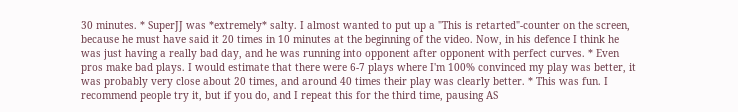30 minutes. * SuperJJ was *extremely* salty. I almost wanted to put up a "This is retarted"-counter on the screen, because he must have said it 20 times in 10 minutes at the beginning of the video. Now, in his defence I think he was just having a really bad day, and he was running into opponent after opponent with perfect curves. * Even pros make bad plays. I would estimate that there were 6-7 plays where I'm 100% convinced my play was better, it was probably very close about 20 times, and around 40 times their play was clearly better. * This was fun. I recommend people try it, but if you do, and I repeat this for the third time, pausing AS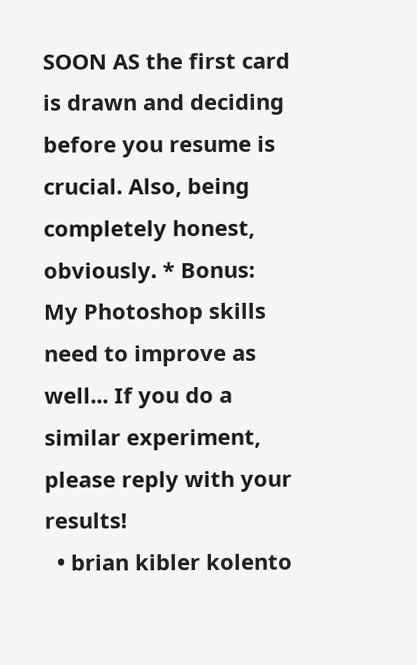SOON AS the first card is drawn and deciding before you resume is crucial. Also, being completely honest, obviously. * Bonus: My Photoshop skills need to improve as well... If you do a similar experiment, please reply with your results!
  • brian kibler kolento